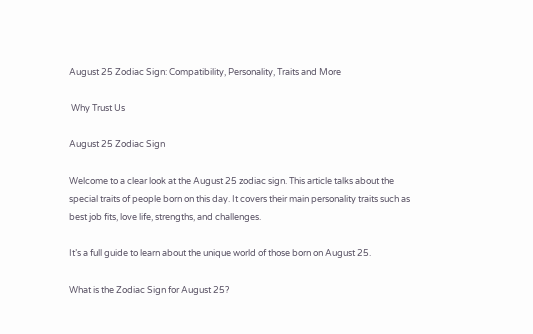August 25 Zodiac Sign: Compatibility, Personality, Traits and More

 Why Trust Us

August 25 Zodiac Sign

Welcome to a clear look at the August 25 zodiac sign. This article talks about the special traits of people born on this day. It covers their main personality traits such as best job fits, love life, strengths, and challenges.

It’s a full guide to learn about the unique world of those born on August 25.

What is the Zodiac Sign for August 25?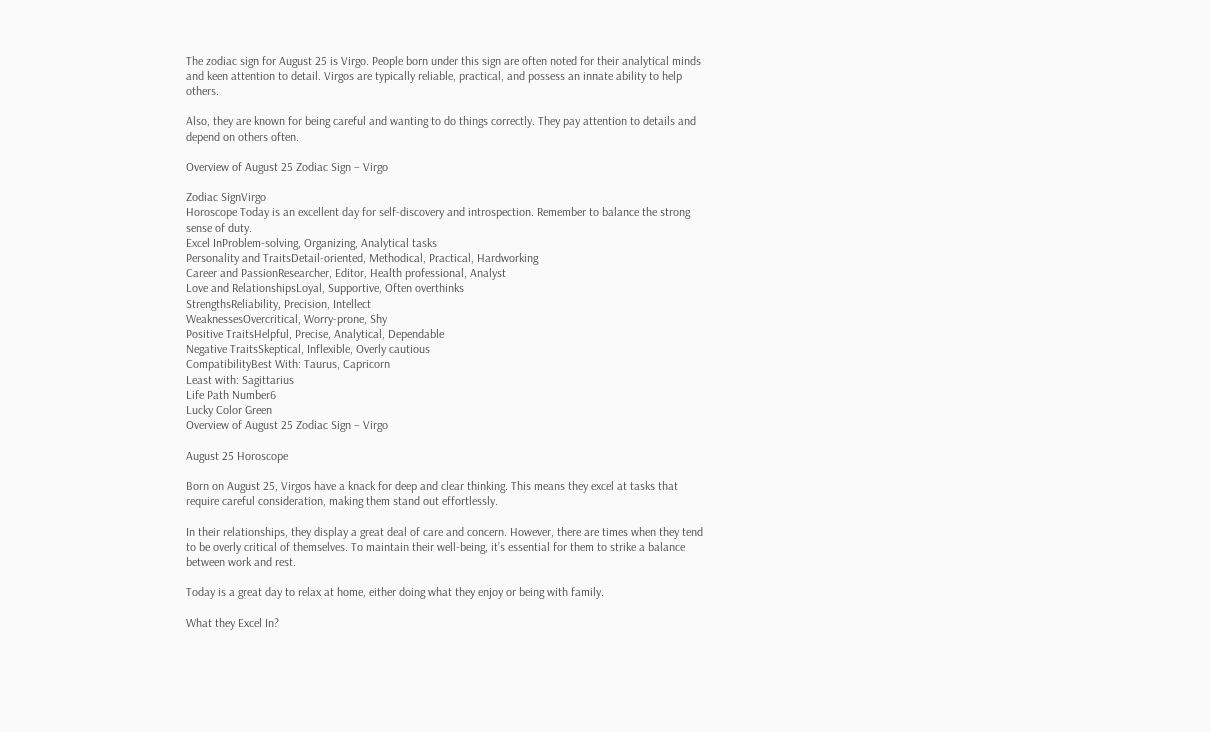The zodiac sign for August 25 is Virgo. People born under this sign are often noted for their analytical minds and keen attention to detail. Virgos are typically reliable, practical, and possess an innate ability to help others.

Also, they are known for being careful and wanting to do things correctly. They pay attention to details and depend on others often.

Overview of August 25 Zodiac Sign – Virgo

Zodiac SignVirgo
Horoscope Today is an excellent day for self-discovery and introspection. Remember to balance the strong sense of duty.
Excel InProblem-solving, Organizing, Analytical tasks
Personality and TraitsDetail-oriented, Methodical, Practical, Hardworking
Career and PassionResearcher, Editor, Health professional, Analyst
Love and RelationshipsLoyal, Supportive, Often overthinks
StrengthsReliability, Precision, Intellect
WeaknessesOvercritical, Worry-prone, Shy
Positive TraitsHelpful, Precise, Analytical, Dependable
Negative TraitsSkeptical, Inflexible, Overly cautious
CompatibilityBest With: Taurus, Capricorn
Least with: Sagittarius
Life Path Number6
Lucky Color Green
Overview of August 25 Zodiac Sign – Virgo

August 25 Horoscope

Born on August 25, Virgos have a knack for deep and clear thinking. This means they excel at tasks that require careful consideration, making them stand out effortlessly.

In their relationships, they display a great deal of care and concern. However, there are times when they tend to be overly critical of themselves. To maintain their well-being, it’s essential for them to strike a balance between work and rest.

Today is a great day to relax at home, either doing what they enjoy or being with family.

What they Excel In?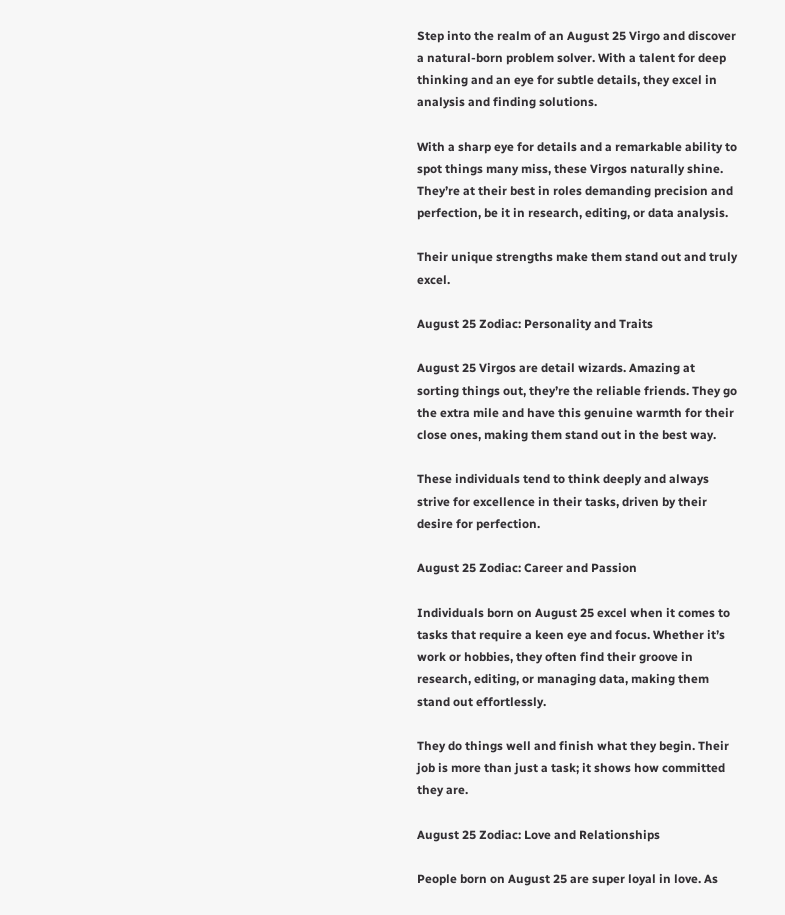Step into the realm of an August 25 Virgo and discover a natural-born problem solver. With a talent for deep thinking and an eye for subtle details, they excel in analysis and finding solutions.

With a sharp eye for details and a remarkable ability to spot things many miss, these Virgos naturally shine. They’re at their best in roles demanding precision and perfection, be it in research, editing, or data analysis.

Their unique strengths make them stand out and truly excel.

August 25 Zodiac: Personality and Traits

August 25 Virgos are detail wizards. Amazing at sorting things out, they’re the reliable friends. They go the extra mile and have this genuine warmth for their close ones, making them stand out in the best way.

These individuals tend to think deeply and always strive for excellence in their tasks, driven by their desire for perfection.

August 25 Zodiac: Career and Passion

Individuals born on August 25 excel when it comes to tasks that require a keen eye and focus. Whether it’s work or hobbies, they often find their groove in research, editing, or managing data, making them stand out effortlessly.

They do things well and finish what they begin. Their job is more than just a task; it shows how committed they are.

August 25 Zodiac: Love and Relationships

People born on August 25 are super loyal in love. As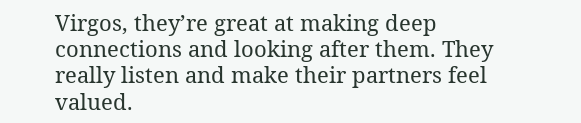Virgos, they’re great at making deep connections and looking after them. They really listen and make their partners feel valued.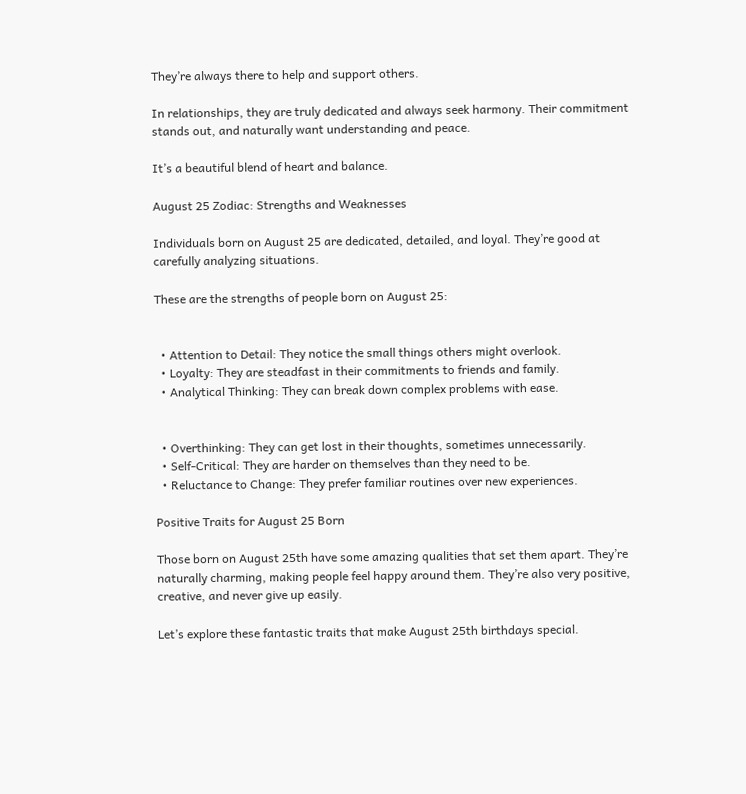They’re always there to help and support others.

In relationships, they are truly dedicated and always seek harmony. Their commitment stands out, and naturally want understanding and peace.

It’s a beautiful blend of heart and balance.

August 25 Zodiac: Strengths and Weaknesses

Individuals born on August 25 are dedicated, detailed, and loyal. They’re good at carefully analyzing situations.

These are the strengths of people born on August 25:


  • Attention to Detail: They notice the small things others might overlook.
  • Loyalty: They are steadfast in their commitments to friends and family.
  • Analytical Thinking: They can break down complex problems with ease.


  • Overthinking: They can get lost in their thoughts, sometimes unnecessarily.
  • Self-Critical: They are harder on themselves than they need to be.
  • Reluctance to Change: They prefer familiar routines over new experiences.

Positive Traits for August 25 Born

Those born on August 25th have some amazing qualities that set them apart. They’re naturally charming, making people feel happy around them. They’re also very positive, creative, and never give up easily.

Let’s explore these fantastic traits that make August 25th birthdays special.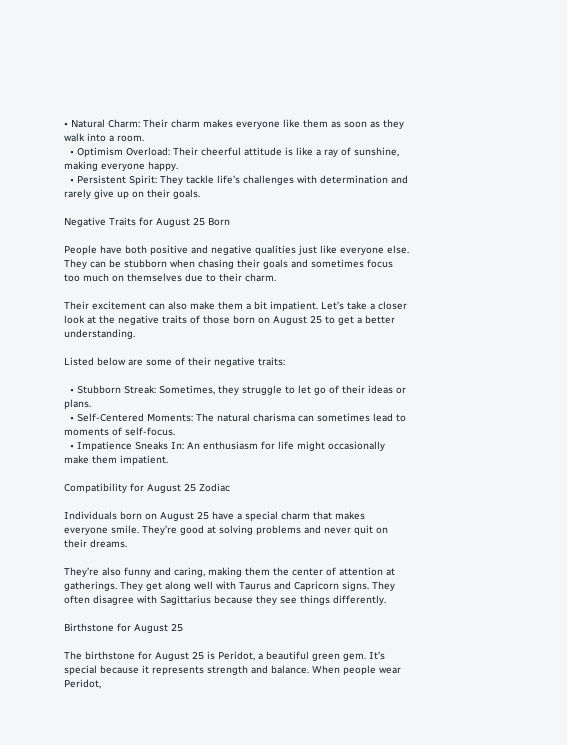• Natural Charm: Their charm makes everyone like them as soon as they walk into a room.
  • Optimism Overload: Their cheerful attitude is like a ray of sunshine, making everyone happy.
  • Persistent Spirit: They tackle life’s challenges with determination and rarely give up on their goals.

Negative Traits for August 25 Born

People have both positive and negative qualities just like everyone else. They can be stubborn when chasing their goals and sometimes focus too much on themselves due to their charm.

Their excitement can also make them a bit impatient. Let’s take a closer look at the negative traits of those born on August 25 to get a better understanding.

Listed below are some of their negative traits:

  • Stubborn Streak: Sometimes, they struggle to let go of their ideas or plans.
  • Self-Centered Moments: The natural charisma can sometimes lead to moments of self-focus.
  • Impatience Sneaks In: An enthusiasm for life might occasionally make them impatient.

Compatibility for August 25 Zodiac

Individuals born on August 25 have a special charm that makes everyone smile. They’re good at solving problems and never quit on their dreams.

They’re also funny and caring, making them the center of attention at gatherings. They get along well with Taurus and Capricorn signs. They often disagree with Sagittarius because they see things differently.

Birthstone for August 25

The birthstone for August 25 is Peridot, a beautiful green gem. It’s special because it represents strength and balance. When people wear Peridot,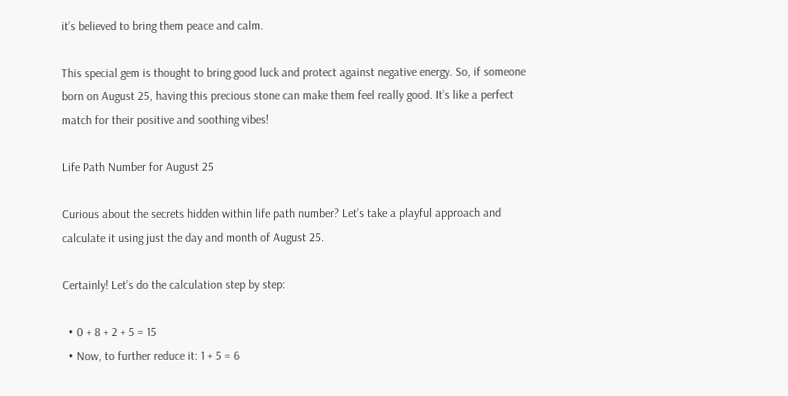it’s believed to bring them peace and calm.

This special gem is thought to bring good luck and protect against negative energy. So, if someone born on August 25, having this precious stone can make them feel really good. It’s like a perfect match for their positive and soothing vibes!

Life Path Number for August 25

Curious about the secrets hidden within life path number? Let’s take a playful approach and calculate it using just the day and month of August 25.

Certainly! Let’s do the calculation step by step:

  • 0 + 8 + 2 + 5 = 15
  • Now, to further reduce it: 1 + 5 = 6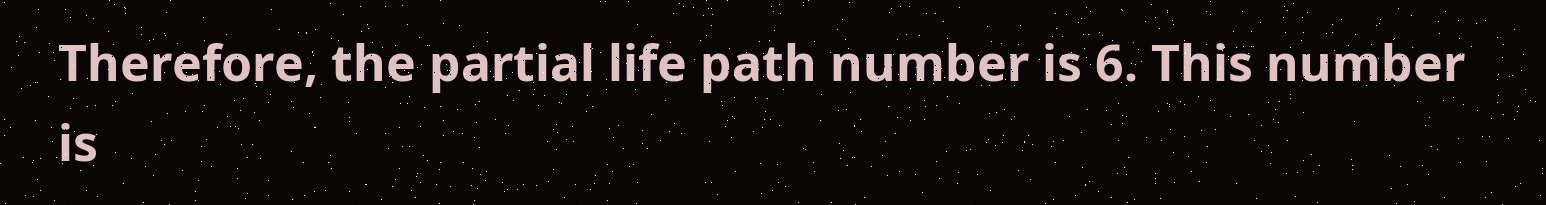Therefore, the partial life path number is 6. This number is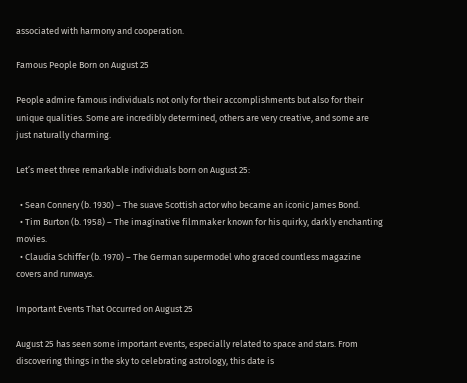associated with harmony and cooperation.

Famous People Born on August 25

People admire famous individuals not only for their accomplishments but also for their unique qualities. Some are incredibly determined, others are very creative, and some are just naturally charming.

Let’s meet three remarkable individuals born on August 25:

  • Sean Connery (b. 1930) – The suave Scottish actor who became an iconic James Bond.
  • Tim Burton (b. 1958) – The imaginative filmmaker known for his quirky, darkly enchanting movies.
  • Claudia Schiffer (b. 1970) – The German supermodel who graced countless magazine covers and runways.

Important Events That Occurred on August 25

August 25 has seen some important events, especially related to space and stars. From discovering things in the sky to celebrating astrology, this date is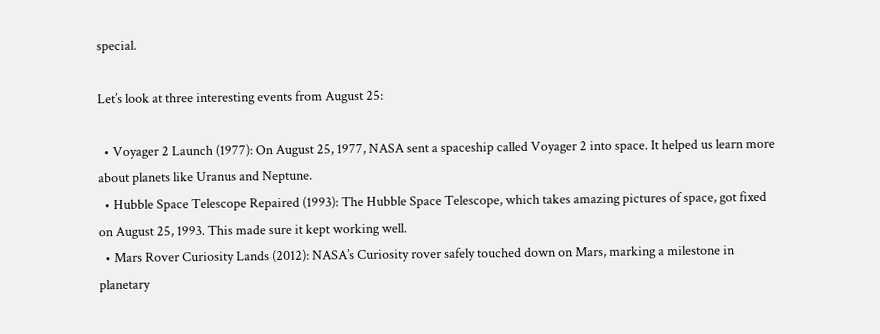special.

Let’s look at three interesting events from August 25:

  • Voyager 2 Launch (1977): On August 25, 1977, NASA sent a spaceship called Voyager 2 into space. It helped us learn more about planets like Uranus and Neptune.
  • Hubble Space Telescope Repaired (1993): The Hubble Space Telescope, which takes amazing pictures of space, got fixed on August 25, 1993. This made sure it kept working well.
  • Mars Rover Curiosity Lands (2012): NASA’s Curiosity rover safely touched down on Mars, marking a milestone in planetary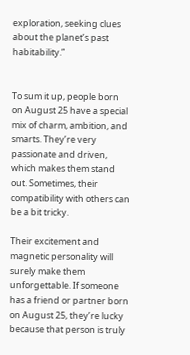exploration, seeking clues about the planet’s past habitability.”


To sum it up, people born on August 25 have a special mix of charm, ambition, and smarts. They’re very passionate and driven, which makes them stand out. Sometimes, their compatibility with others can be a bit tricky.

Their excitement and magnetic personality will surely make them unforgettable. If someone has a friend or partner born on August 25, they’re lucky because that person is truly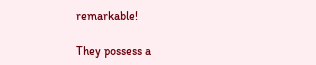remarkable!

They possess a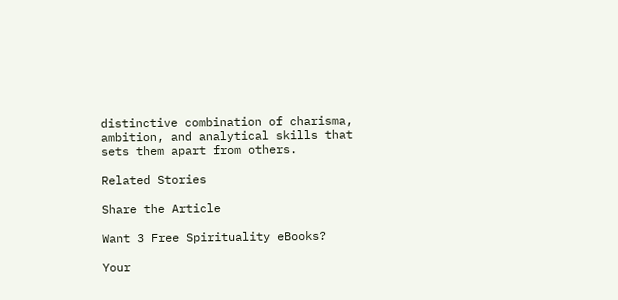distinctive combination of charisma, ambition, and analytical skills that sets them apart from others.

Related Stories

Share the Article

Want 3 Free Spirituality eBooks?

Your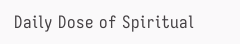Daily Dose of Spiritual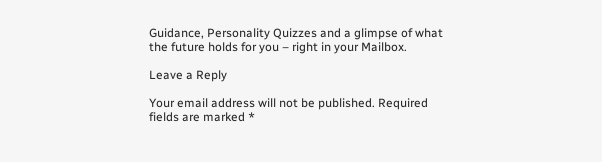Guidance, Personality Quizzes and a glimpse of what the future holds for you – right in your Mailbox.

Leave a Reply

Your email address will not be published. Required fields are marked *